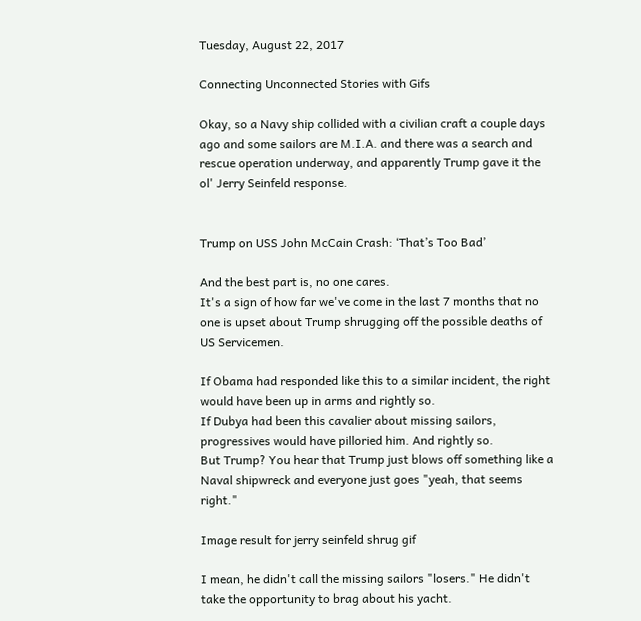Tuesday, August 22, 2017

Connecting Unconnected Stories with Gifs

Okay, so a Navy ship collided with a civilian craft a couple days ago and some sailors are M.I.A. and there was a search and rescue operation underway, and apparently Trump gave it the ol' Jerry Seinfeld response.


Trump on USS John McCain Crash: ‘That’s Too Bad’

And the best part is, no one cares.
It's a sign of how far we've come in the last 7 months that no one is upset about Trump shrugging off the possible deaths of US Servicemen.

If Obama had responded like this to a similar incident, the right would have been up in arms and rightly so.
If Dubya had been this cavalier about missing sailors, progressives would have pilloried him. And rightly so.
But Trump? You hear that Trump just blows off something like a Naval shipwreck and everyone just goes "yeah, that seems right."

Image result for jerry seinfeld shrug gif

I mean, he didn't call the missing sailors "losers." He didn't take the opportunity to brag about his yacht.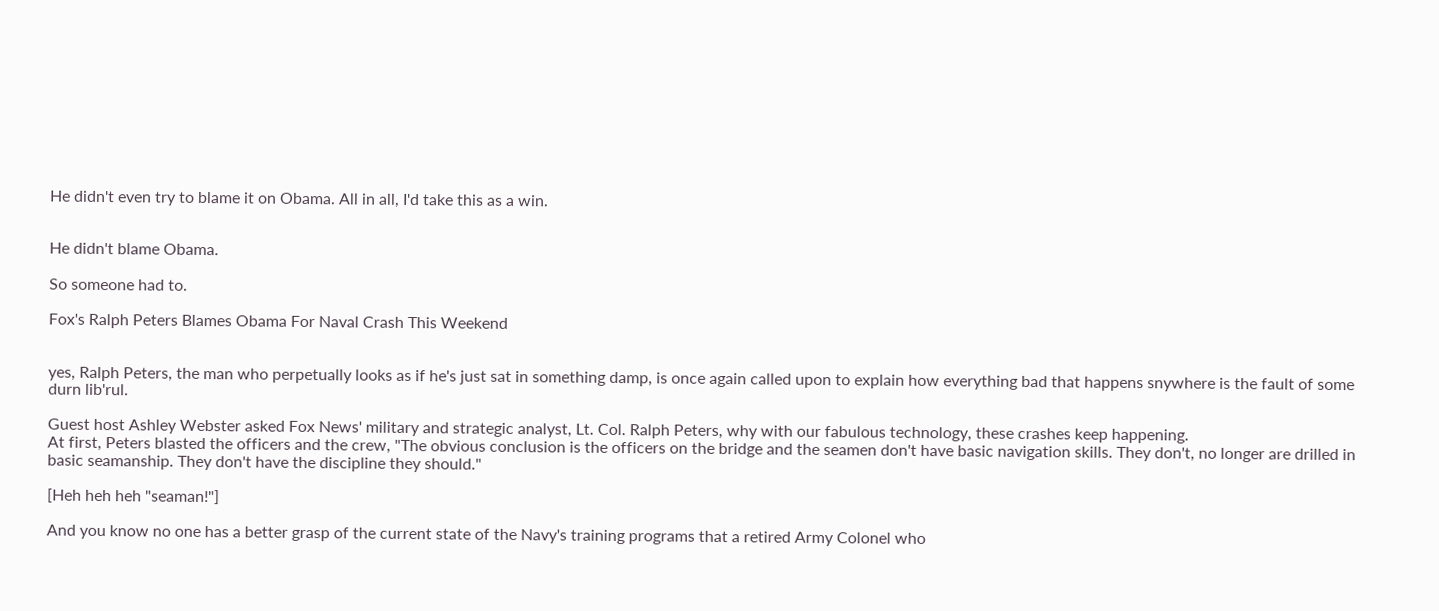He didn't even try to blame it on Obama. All in all, I'd take this as a win.


He didn't blame Obama.

So someone had to.

Fox's Ralph Peters Blames Obama For Naval Crash This Weekend


yes, Ralph Peters, the man who perpetually looks as if he's just sat in something damp, is once again called upon to explain how everything bad that happens snywhere is the fault of some durn lib'rul.

Guest host Ashley Webster asked Fox News' military and strategic analyst, Lt. Col. Ralph Peters, why with our fabulous technology, these crashes keep happening.
At first, Peters blasted the officers and the crew, "The obvious conclusion is the officers on the bridge and the seamen don't have basic navigation skills. They don't, no longer are drilled in basic seamanship. They don't have the discipline they should."

[Heh heh heh "seaman!"]

And you know no one has a better grasp of the current state of the Navy's training programs that a retired Army Colonel who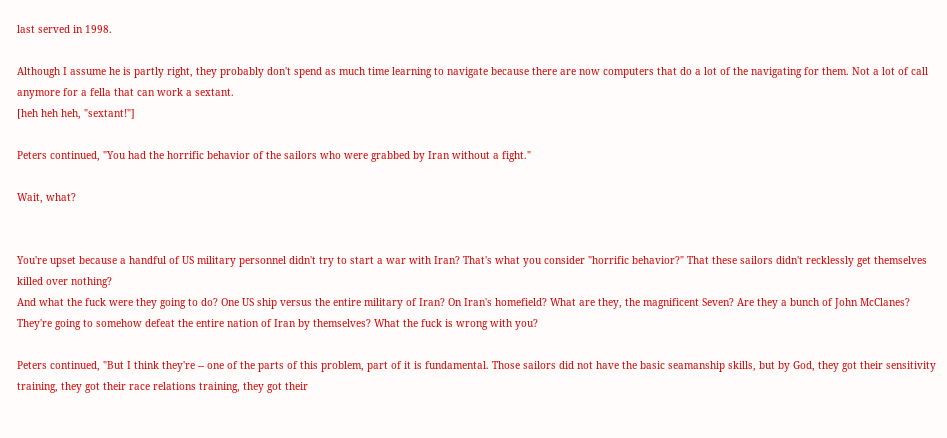last served in 1998.

Although I assume he is partly right, they probably don't spend as much time learning to navigate because there are now computers that do a lot of the navigating for them. Not a lot of call anymore for a fella that can work a sextant.
[heh heh heh, "sextant!"]

Peters continued, "You had the horrific behavior of the sailors who were grabbed by Iran without a fight."

Wait, what?


You're upset because a handful of US military personnel didn't try to start a war with Iran? That's what you consider "horrific behavior?" That these sailors didn't recklessly get themselves killed over nothing?
And what the fuck were they going to do? One US ship versus the entire military of Iran? On Iran's homefield? What are they, the magnificent Seven? Are they a bunch of John McClanes? They're going to somehow defeat the entire nation of Iran by themselves? What the fuck is wrong with you?

Peters continued, "But I think they're -- one of the parts of this problem, part of it is fundamental. Those sailors did not have the basic seamanship skills, but by God, they got their sensitivity training, they got their race relations training, they got their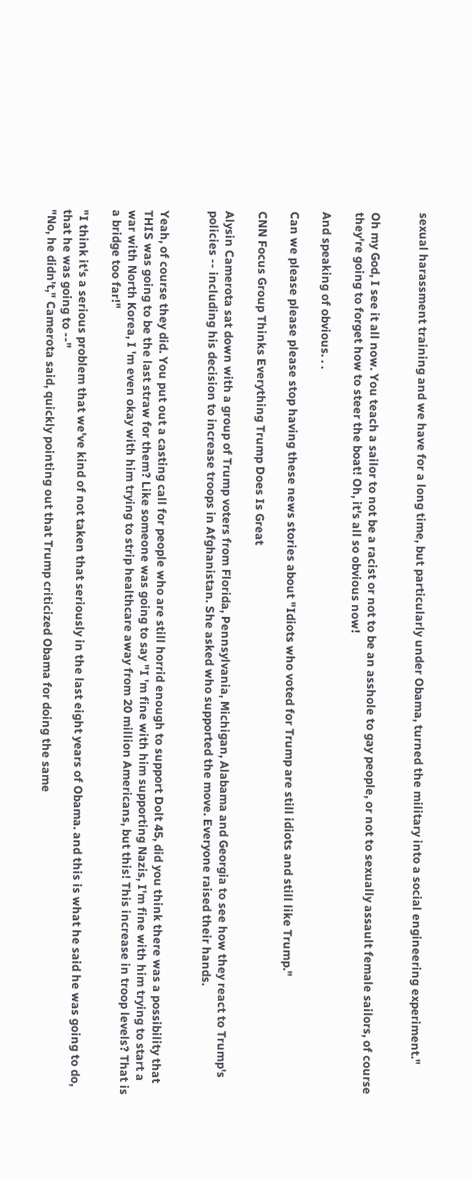sexual harassment training and we have for a long time, but particularly under Obama, turned the military into a social engineering experiment."


Oh my God, I see it all now. You teach a sailor to not be a racist or not to be an asshole to gay people, or not to sexually assault female sailors, of course they're going to forget how to steer the boat! Oh, it's all so obvious now!

And speaking of obvious. . .

Can we please please please stop having these news stories about "Idiots who voted for Trump are still idiots and still like Trump."

CNN Focus Group Thinks Everything Trump Does Is Great

Alysin Camerota sat down with a group of Trump voters from Florida, Pennsylvania, Michigan, Alabama and Georgia to see how they react to Trump's policies -- including his decision to increase troops in Afghanistan. She asked who supported the move. Everyone raised their hands.


Yeah, of course they did. You put out a casting call for people who are still horrid enough to support Dolt 45, did you think there was a possibility that THIS was going to be the last straw for them? Like someone was going to say "I 'm fine with him supporting Nazis, I'm fine with him trying to start a war with North Korea, I 'm even okay with him trying to strip healthcare away from 20 million Americans, but this! This increase in troop levels? That is a bridge too far!"

"I think it's a serious problem that we've kind of not taken that seriously in the last eight years of Obama. and this is what he said he was going to do, that he was going to --"
"No, he didn't," Camerota said, quickly pointing out that Trump criticized Obama for doing the same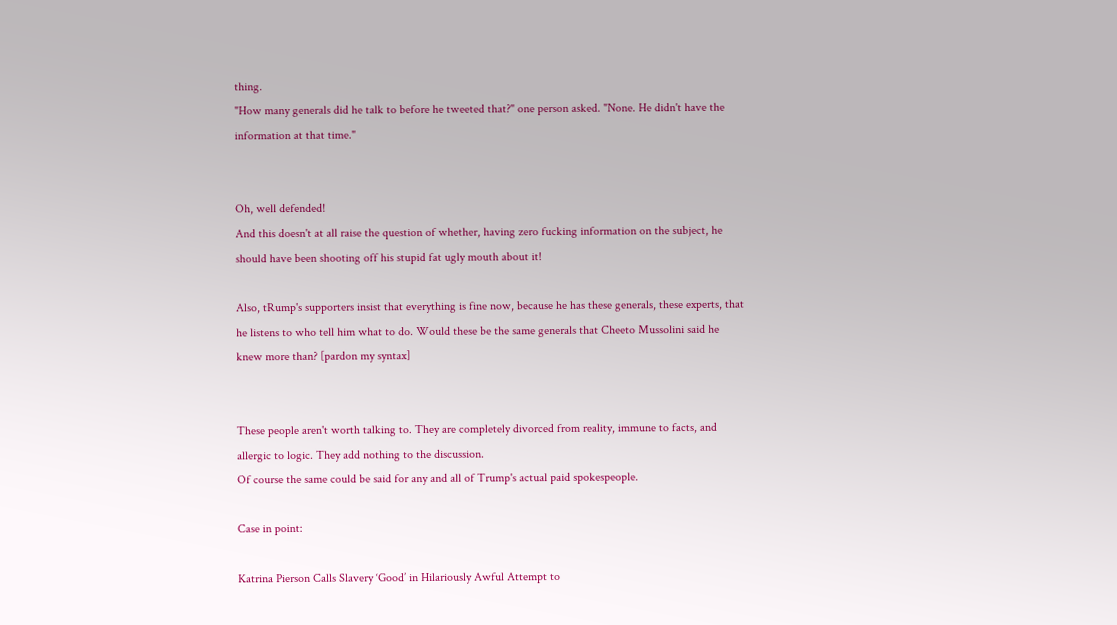thing.
"How many generals did he talk to before he tweeted that?" one person asked. "None. He didn't have the information at that time."


Oh, well defended!
And this doesn't at all raise the question of whether, having zero fucking information on the subject, he should have been shooting off his stupid fat ugly mouth about it!

Also, tRump's supporters insist that everything is fine now, because he has these generals, these experts, that he listens to who tell him what to do. Would these be the same generals that Cheeto Mussolini said he knew more than? [pardon my syntax]


These people aren't worth talking to. They are completely divorced from reality, immune to facts, and allergic to logic. They add nothing to the discussion.
Of course the same could be said for any and all of Trump's actual paid spokespeople.

Case in point:

Katrina Pierson Calls Slavery ‘Good’ in Hilariously Awful Attempt to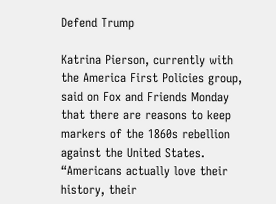Defend Trump

Katrina Pierson, currently with the America First Policies group, said on Fox and Friends Monday that there are reasons to keep markers of the 1860s rebellion against the United States.
“Americans actually love their history, their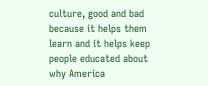culture, good and bad because it helps them learn and it helps keep people educated about why America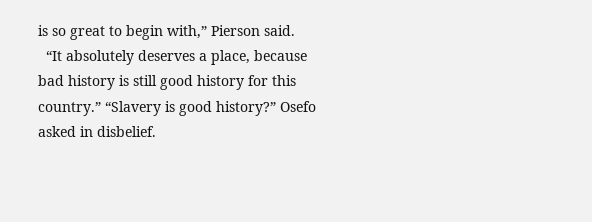is so great to begin with,” Pierson said.
  “It absolutely deserves a place, because bad history is still good history for this country.” “Slavery is good history?” Osefo asked in disbelief.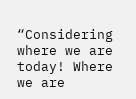“Considering where we are today! Where we are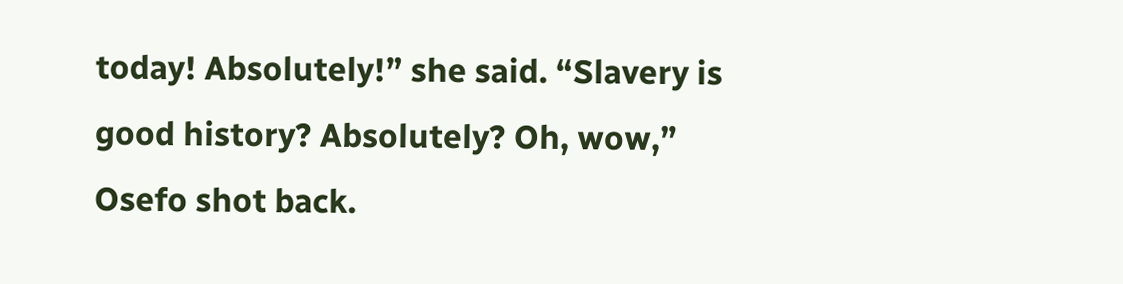today! Absolutely!” she said. “Slavery is good history? Absolutely? Oh, wow,” Osefo shot back.